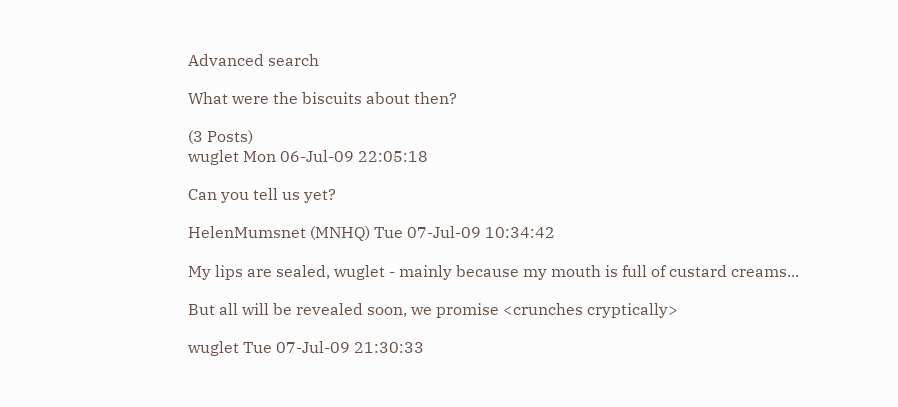Advanced search

What were the biscuits about then?

(3 Posts)
wuglet Mon 06-Jul-09 22:05:18

Can you tell us yet?

HelenMumsnet (MNHQ) Tue 07-Jul-09 10:34:42

My lips are sealed, wuglet - mainly because my mouth is full of custard creams...

But all will be revealed soon, we promise <crunches cryptically>

wuglet Tue 07-Jul-09 21:30:33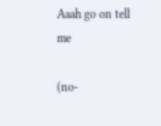Aaah go on tell me

(no-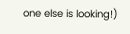one else is looking!)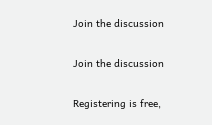Join the discussion

Join the discussion

Registering is free,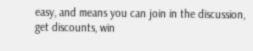easy, and means you can join in the discussion, get discounts, win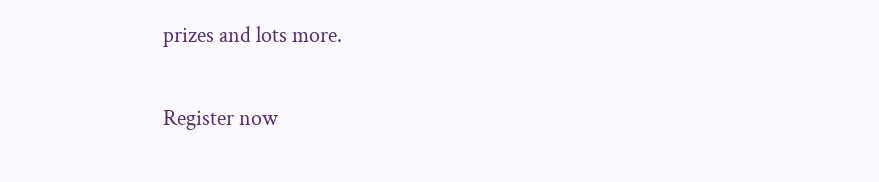prizes and lots more.

Register now